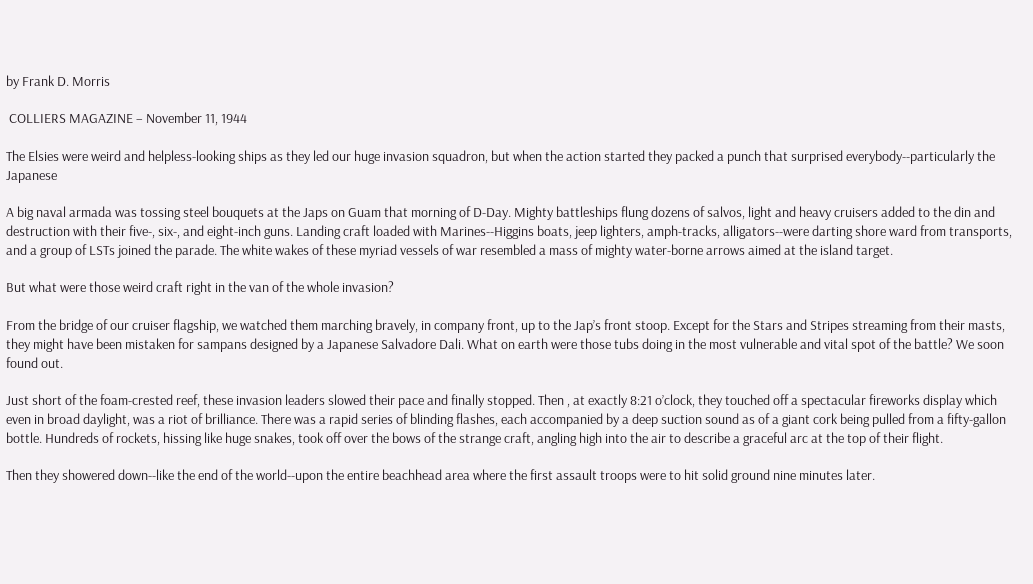by Frank D. Morris

 COLLIERS MAGAZINE – November 11, 1944

The Elsies were weird and helpless-looking ships as they led our huge invasion squadron, but when the action started they packed a punch that surprised everybody--particularly the Japanese

A big naval armada was tossing steel bouquets at the Japs on Guam that morning of D-Day. Mighty battleships flung dozens of salvos, light and heavy cruisers added to the din and destruction with their five-, six-, and eight-inch guns. Landing craft loaded with Marines--Higgins boats, jeep lighters, amph-tracks, alligators--were darting shore ward from transports, and a group of LSTs joined the parade. The white wakes of these myriad vessels of war resembled a mass of mighty water-borne arrows aimed at the island target.

But what were those weird craft right in the van of the whole invasion?

From the bridge of our cruiser flagship, we watched them marching bravely, in company front, up to the Jap’s front stoop. Except for the Stars and Stripes streaming from their masts, they might have been mistaken for sampans designed by a Japanese Salvadore Dali. What on earth were those tubs doing in the most vulnerable and vital spot of the battle? We soon found out.

Just short of the foam-crested reef, these invasion leaders slowed their pace and finally stopped. Then , at exactly 8:21 o’clock, they touched off a spectacular fireworks display which even in broad daylight, was a riot of brilliance. There was a rapid series of blinding flashes, each accompanied by a deep suction sound as of a giant cork being pulled from a fifty-gallon bottle. Hundreds of rockets, hissing like huge snakes, took off over the bows of the strange craft, angling high into the air to describe a graceful arc at the top of their flight.

Then they showered down--like the end of the world--upon the entire beachhead area where the first assault troops were to hit solid ground nine minutes later.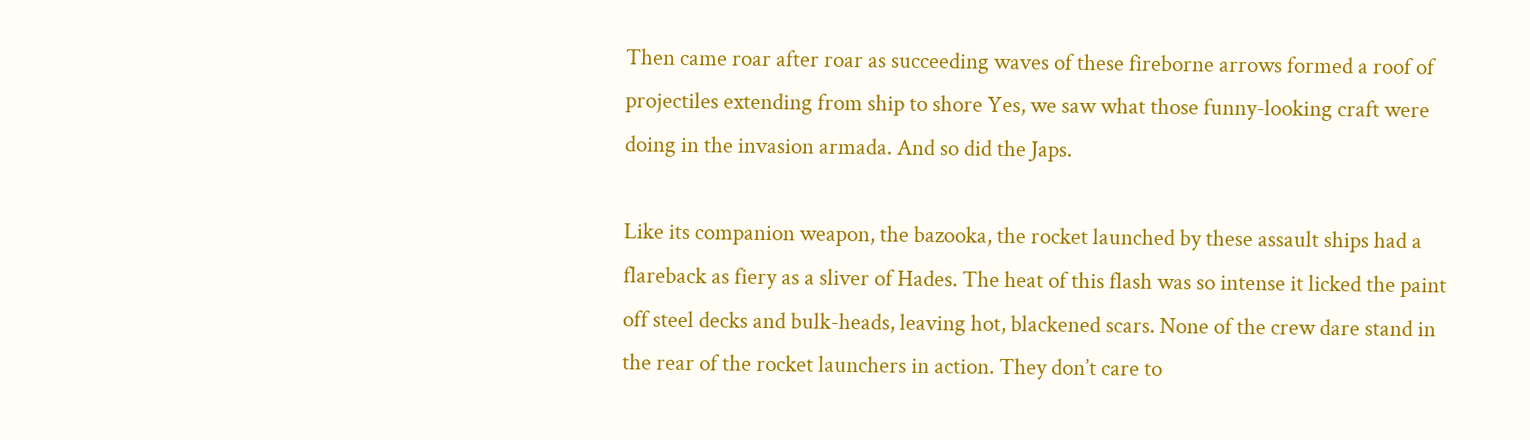Then came roar after roar as succeeding waves of these fireborne arrows formed a roof of projectiles extending from ship to shore Yes, we saw what those funny-looking craft were doing in the invasion armada. And so did the Japs.

Like its companion weapon, the bazooka, the rocket launched by these assault ships had a flareback as fiery as a sliver of Hades. The heat of this flash was so intense it licked the paint off steel decks and bulk-heads, leaving hot, blackened scars. None of the crew dare stand in the rear of the rocket launchers in action. They don’t care to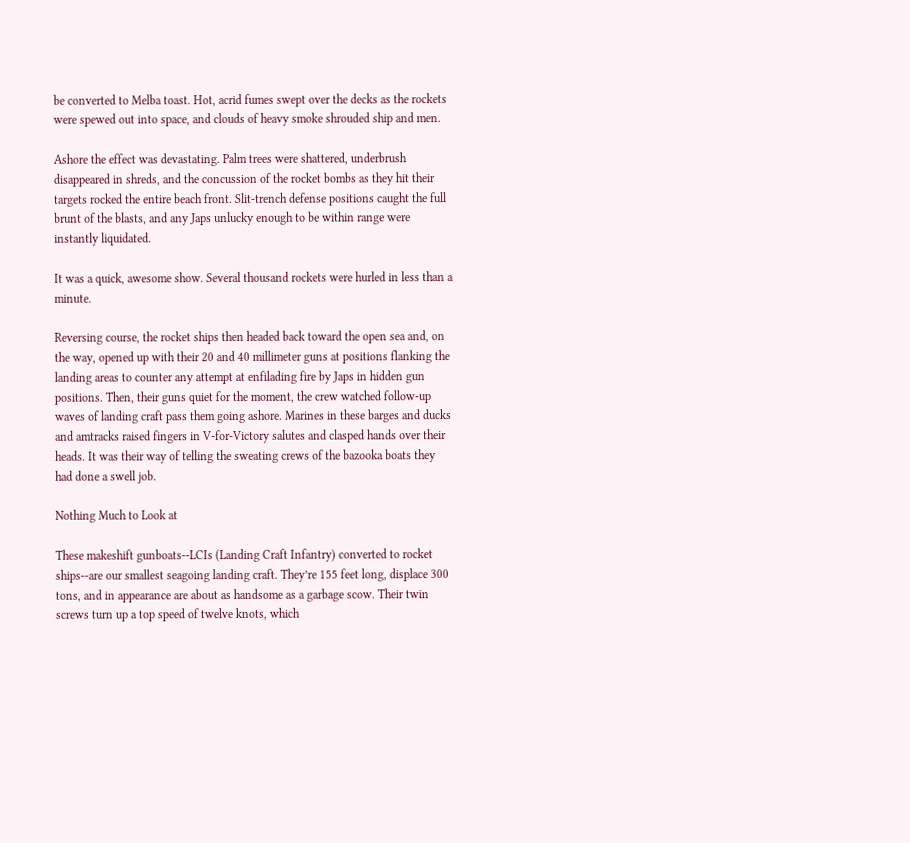be converted to Melba toast. Hot, acrid fumes swept over the decks as the rockets were spewed out into space, and clouds of heavy smoke shrouded ship and men.

Ashore the effect was devastating. Palm trees were shattered, underbrush disappeared in shreds, and the concussion of the rocket bombs as they hit their targets rocked the entire beach front. Slit-trench defense positions caught the full brunt of the blasts, and any Japs unlucky enough to be within range were instantly liquidated.

It was a quick, awesome show. Several thousand rockets were hurled in less than a minute.

Reversing course, the rocket ships then headed back toward the open sea and, on the way, opened up with their 20 and 40 millimeter guns at positions flanking the landing areas to counter any attempt at enfilading fire by Japs in hidden gun positions. Then, their guns quiet for the moment, the crew watched follow-up waves of landing craft pass them going ashore. Marines in these barges and ducks and amtracks raised fingers in V-for-Victory salutes and clasped hands over their heads. It was their way of telling the sweating crews of the bazooka boats they had done a swell job.

Nothing Much to Look at

These makeshift gunboats--LCIs (Landing Craft Infantry) converted to rocket ships--are our smallest seagoing landing craft. They’re 155 feet long, displace 300 tons, and in appearance are about as handsome as a garbage scow. Their twin screws turn up a top speed of twelve knots, which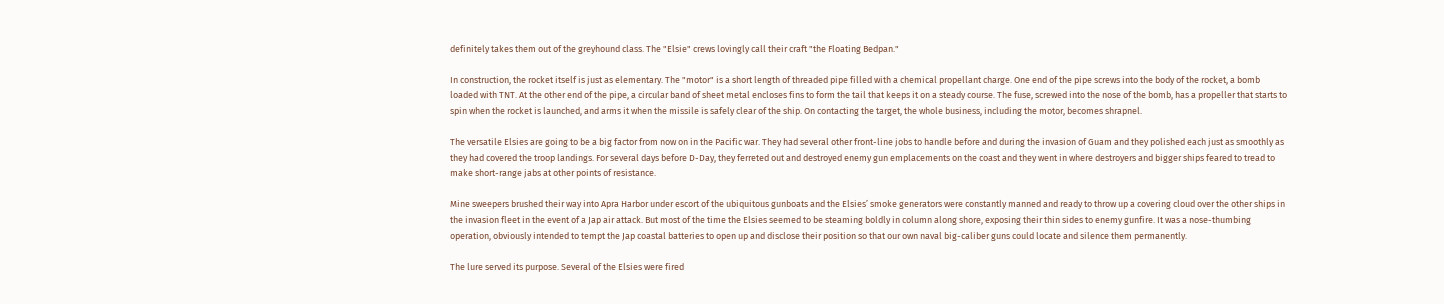definitely takes them out of the greyhound class. The "Elsie" crews lovingly call their craft "the Floating Bedpan."

In construction, the rocket itself is just as elementary. The "motor" is a short length of threaded pipe filled with a chemical propellant charge. One end of the pipe screws into the body of the rocket, a bomb loaded with TNT. At the other end of the pipe, a circular band of sheet metal encloses fins to form the tail that keeps it on a steady course. The fuse, screwed into the nose of the bomb, has a propeller that starts to spin when the rocket is launched, and arms it when the missile is safely clear of the ship. On contacting the target, the whole business, including the motor, becomes shrapnel.

The versatile Elsies are going to be a big factor from now on in the Pacific war. They had several other front-line jobs to handle before and during the invasion of Guam and they polished each just as smoothly as they had covered the troop landings. For several days before D-Day, they ferreted out and destroyed enemy gun emplacements on the coast and they went in where destroyers and bigger ships feared to tread to make short-range jabs at other points of resistance.

Mine sweepers brushed their way into Apra Harbor under escort of the ubiquitous gunboats and the Elsies’ smoke generators were constantly manned and ready to throw up a covering cloud over the other ships in the invasion fleet in the event of a Jap air attack. But most of the time the Elsies seemed to be steaming boldly in column along shore, exposing their thin sides to enemy gunfire. It was a nose-thumbing operation, obviously intended to tempt the Jap coastal batteries to open up and disclose their position so that our own naval big-caliber guns could locate and silence them permanently.

The lure served its purpose. Several of the Elsies were fired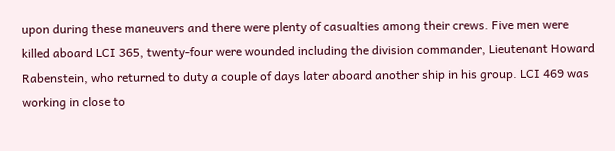upon during these maneuvers and there were plenty of casualties among their crews. Five men were killed aboard LCI 365, twenty-four were wounded including the division commander, Lieutenant Howard Rabenstein, who returned to duty a couple of days later aboard another ship in his group. LCI 469 was working in close to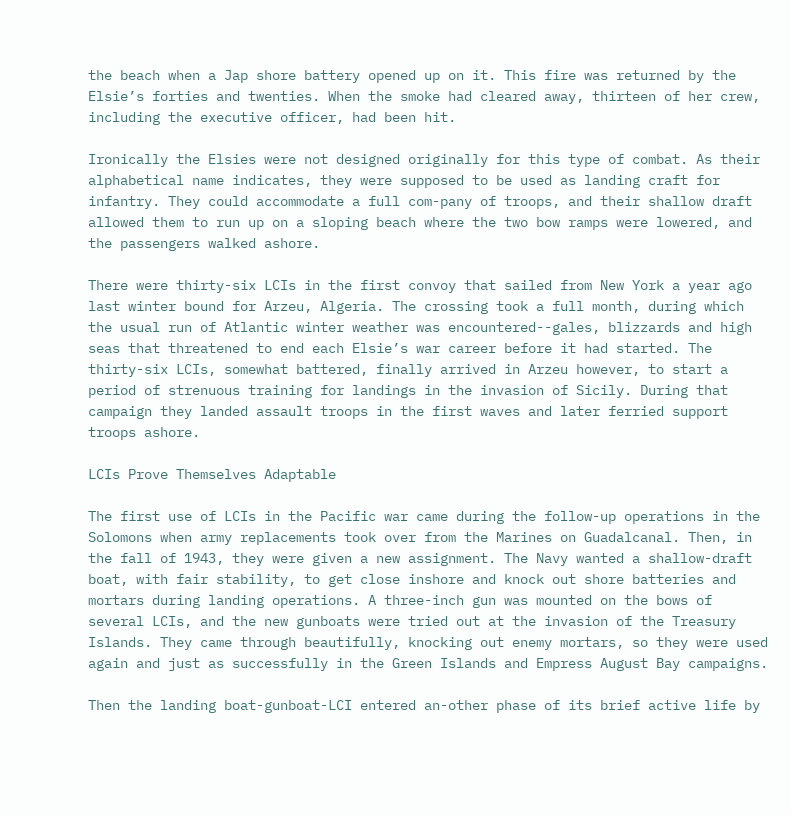the beach when a Jap shore battery opened up on it. This fire was returned by the Elsie’s forties and twenties. When the smoke had cleared away, thirteen of her crew, including the executive officer, had been hit.

Ironically the Elsies were not designed originally for this type of combat. As their alphabetical name indicates, they were supposed to be used as landing craft for infantry. They could accommodate a full com-pany of troops, and their shallow draft allowed them to run up on a sloping beach where the two bow ramps were lowered, and the passengers walked ashore.

There were thirty-six LCIs in the first convoy that sailed from New York a year ago last winter bound for Arzeu, Algeria. The crossing took a full month, during which the usual run of Atlantic winter weather was encountered--gales, blizzards and high seas that threatened to end each Elsie’s war career before it had started. The thirty-six LCIs, somewhat battered, finally arrived in Arzeu however, to start a period of strenuous training for landings in the invasion of Sicily. During that campaign they landed assault troops in the first waves and later ferried support troops ashore.

LCIs Prove Themselves Adaptable

The first use of LCIs in the Pacific war came during the follow-up operations in the Solomons when army replacements took over from the Marines on Guadalcanal. Then, in the fall of 1943, they were given a new assignment. The Navy wanted a shallow-draft boat, with fair stability, to get close inshore and knock out shore batteries and mortars during landing operations. A three-inch gun was mounted on the bows of several LCIs, and the new gunboats were tried out at the invasion of the Treasury Islands. They came through beautifully, knocking out enemy mortars, so they were used again and just as successfully in the Green Islands and Empress August Bay campaigns.

Then the landing boat-gunboat-LCI entered an-other phase of its brief active life by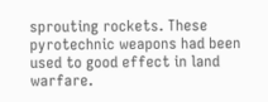sprouting rockets. These pyrotechnic weapons had been used to good effect in land warfare.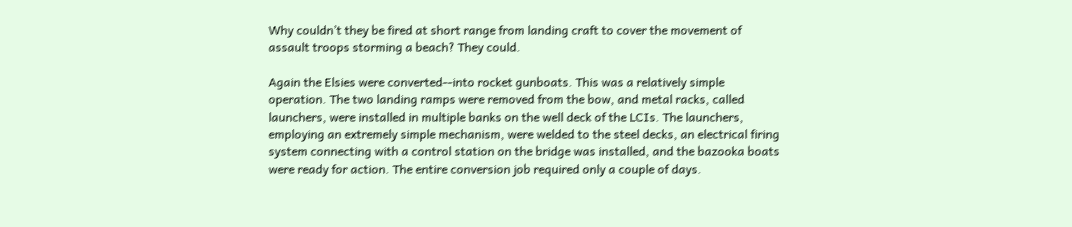Why couldn’t they be fired at short range from landing craft to cover the movement of assault troops storming a beach? They could.

Again the Elsies were converted--into rocket gunboats. This was a relatively simple operation. The two landing ramps were removed from the bow, and metal racks, called launchers, were installed in multiple banks on the well deck of the LCIs. The launchers, employing an extremely simple mechanism, were welded to the steel decks, an electrical firing system connecting with a control station on the bridge was installed, and the bazooka boats were ready for action. The entire conversion job required only a couple of days.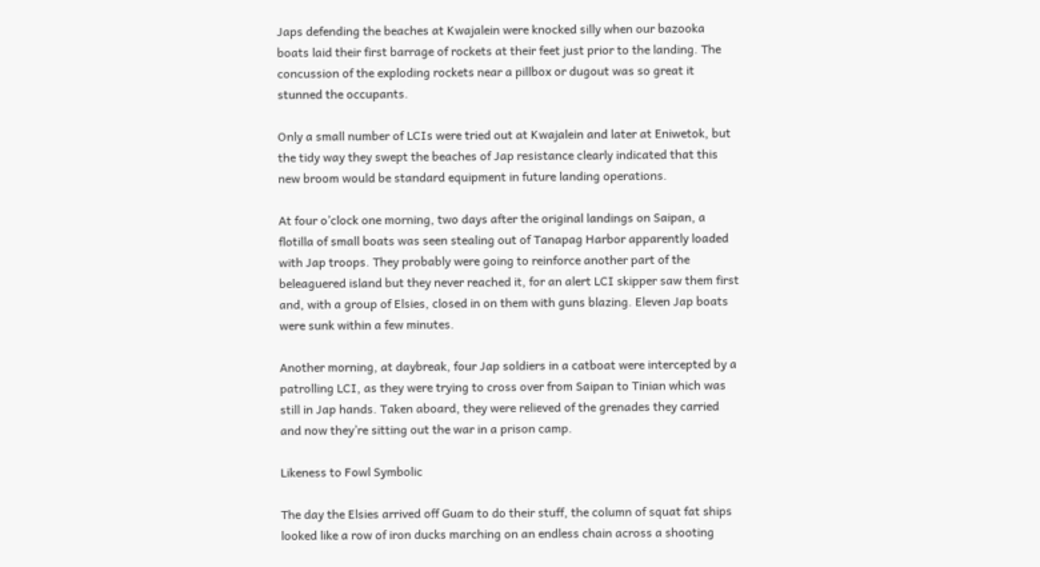Japs defending the beaches at Kwajalein were knocked silly when our bazooka boats laid their first barrage of rockets at their feet just prior to the landing. The concussion of the exploding rockets near a pillbox or dugout was so great it stunned the occupants.

Only a small number of LCIs were tried out at Kwajalein and later at Eniwetok, but the tidy way they swept the beaches of Jap resistance clearly indicated that this new broom would be standard equipment in future landing operations.

At four o’clock one morning, two days after the original landings on Saipan, a flotilla of small boats was seen stealing out of Tanapag Harbor apparently loaded with Jap troops. They probably were going to reinforce another part of the beleaguered island but they never reached it, for an alert LCI skipper saw them first and, with a group of Elsies, closed in on them with guns blazing. Eleven Jap boats were sunk within a few minutes.

Another morning, at daybreak, four Jap soldiers in a catboat were intercepted by a patrolling LCI, as they were trying to cross over from Saipan to Tinian which was still in Jap hands. Taken aboard, they were relieved of the grenades they carried and now they’re sitting out the war in a prison camp.

Likeness to Fowl Symbolic

The day the Elsies arrived off Guam to do their stuff, the column of squat fat ships looked like a row of iron ducks marching on an endless chain across a shooting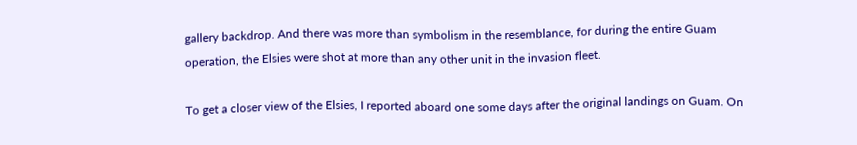gallery backdrop. And there was more than symbolism in the resemblance, for during the entire Guam operation, the Elsies were shot at more than any other unit in the invasion fleet.

To get a closer view of the Elsies, I reported aboard one some days after the original landings on Guam. On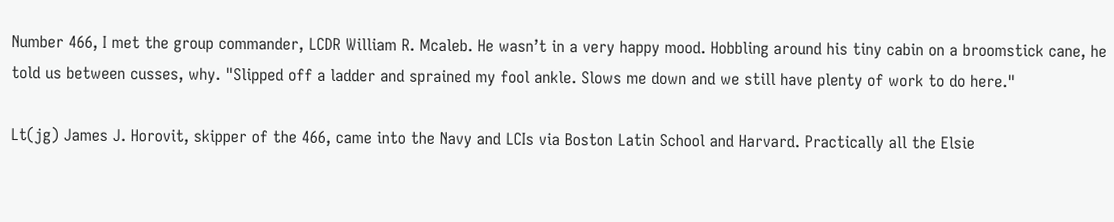Number 466, I met the group commander, LCDR William R. Mcaleb. He wasn’t in a very happy mood. Hobbling around his tiny cabin on a broomstick cane, he told us between cusses, why. "Slipped off a ladder and sprained my fool ankle. Slows me down and we still have plenty of work to do here."

Lt(jg) James J. Horovit, skipper of the 466, came into the Navy and LCIs via Boston Latin School and Harvard. Practically all the Elsie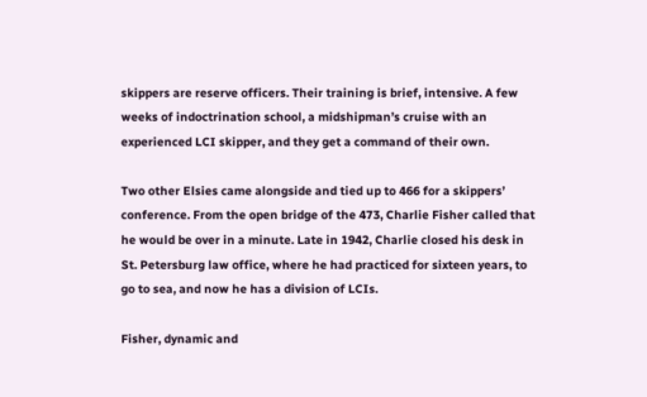skippers are reserve officers. Their training is brief, intensive. A few weeks of indoctrination school, a midshipman’s cruise with an experienced LCI skipper, and they get a command of their own.

Two other Elsies came alongside and tied up to 466 for a skippers’ conference. From the open bridge of the 473, Charlie Fisher called that he would be over in a minute. Late in 1942, Charlie closed his desk in St. Petersburg law office, where he had practiced for sixteen years, to go to sea, and now he has a division of LCIs.

Fisher, dynamic and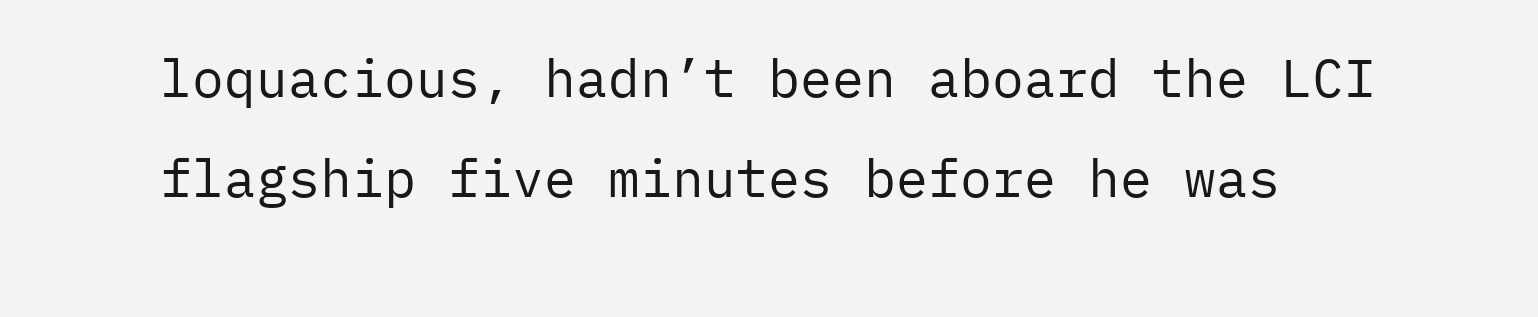loquacious, hadn’t been aboard the LCI flagship five minutes before he was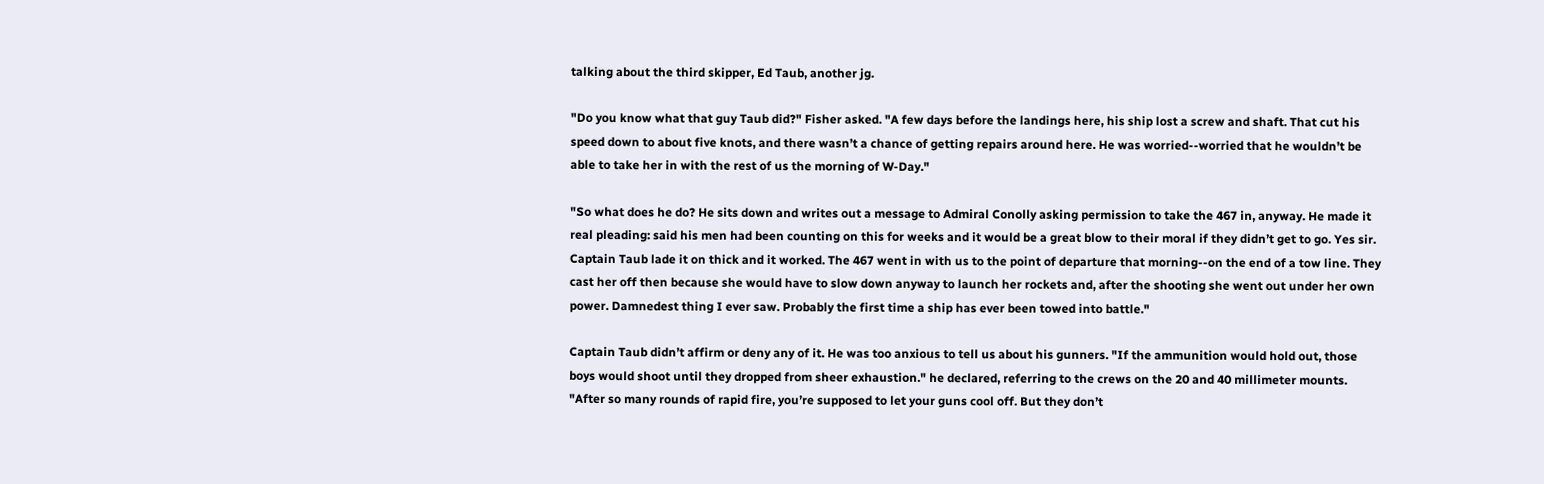talking about the third skipper, Ed Taub, another jg.

"Do you know what that guy Taub did?" Fisher asked. "A few days before the landings here, his ship lost a screw and shaft. That cut his speed down to about five knots, and there wasn’t a chance of getting repairs around here. He was worried--worried that he wouldn’t be able to take her in with the rest of us the morning of W-Day."

"So what does he do? He sits down and writes out a message to Admiral Conolly asking permission to take the 467 in, anyway. He made it real pleading: said his men had been counting on this for weeks and it would be a great blow to their moral if they didn’t get to go. Yes sir. Captain Taub lade it on thick and it worked. The 467 went in with us to the point of departure that morning--on the end of a tow line. They cast her off then because she would have to slow down anyway to launch her rockets and, after the shooting she went out under her own power. Damnedest thing I ever saw. Probably the first time a ship has ever been towed into battle."

Captain Taub didn’t affirm or deny any of it. He was too anxious to tell us about his gunners. "If the ammunition would hold out, those boys would shoot until they dropped from sheer exhaustion." he declared, referring to the crews on the 20 and 40 millimeter mounts. "After so many rounds of rapid fire, you’re supposed to let your guns cool off. But they don’t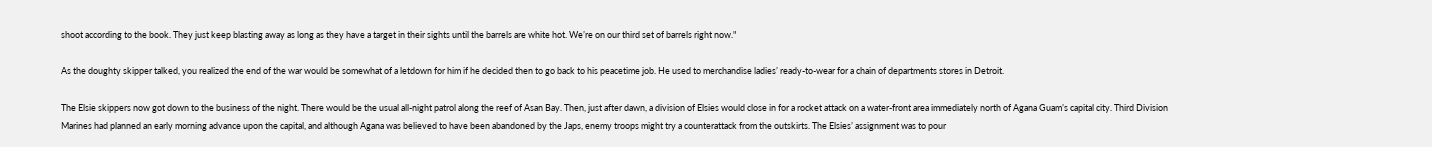shoot according to the book. They just keep blasting away as long as they have a target in their sights until the barrels are white hot. We’re on our third set of barrels right now."

As the doughty skipper talked, you realized the end of the war would be somewhat of a letdown for him if he decided then to go back to his peacetime job. He used to merchandise ladies’ ready-to-wear for a chain of departments stores in Detroit.

The Elsie skippers now got down to the business of the night. There would be the usual all-night patrol along the reef of Asan Bay. Then, just after dawn, a division of Elsies would close in for a rocket attack on a water-front area immediately north of Agana Guam’s capital city. Third Division Marines had planned an early morning advance upon the capital, and although Agana was believed to have been abandoned by the Japs, enemy troops might try a counterattack from the outskirts. The Elsies’ assignment was to pour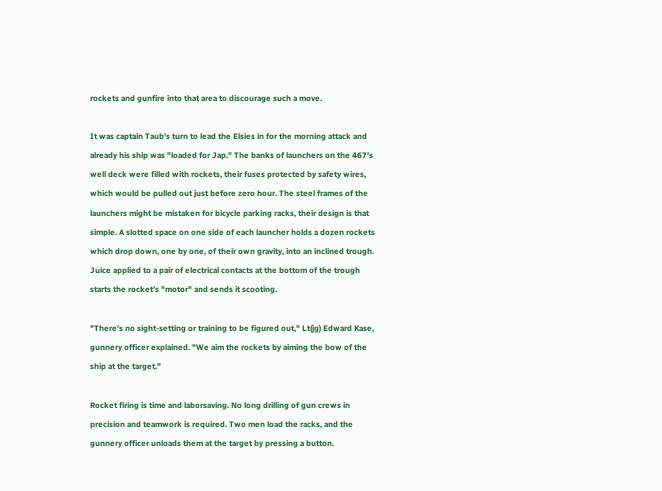rockets and gunfire into that area to discourage such a move.

It was captain Taub’s turn to lead the Elsies in for the morning attack and already his ship was "loaded for Jap." The banks of launchers on the 467’s well deck were filled with rockets, their fuses protected by safety wires, which would be pulled out just before zero hour. The steel frames of the launchers might be mistaken for bicycle parking racks, their design is that simple. A slotted space on one side of each launcher holds a dozen rockets which drop down, one by one, of their own gravity, into an inclined trough. Juice applied to a pair of electrical contacts at the bottom of the trough starts the rocket’s "motor" and sends it scooting.

"There’s no sight-setting or training to be figured out," Lt(jg) Edward Kase, gunnery officer explained. "We aim the rockets by aiming the bow of the ship at the target."

Rocket firing is time and laborsaving. No long drilling of gun crews in precision and teamwork is required. Two men load the racks, and the gunnery officer unloads them at the target by pressing a button.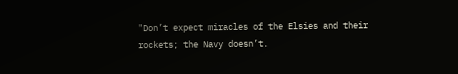"Don’t expect miracles of the Elsies and their rockets; the Navy doesn’t.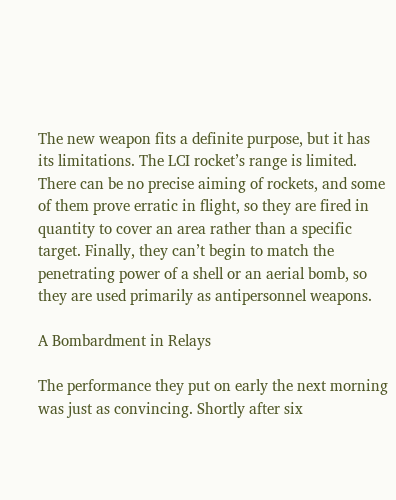The new weapon fits a definite purpose, but it has its limitations. The LCI rocket’s range is limited. There can be no precise aiming of rockets, and some of them prove erratic in flight, so they are fired in quantity to cover an area rather than a specific target. Finally, they can’t begin to match the penetrating power of a shell or an aerial bomb, so they are used primarily as antipersonnel weapons.

A Bombardment in Relays

The performance they put on early the next morning was just as convincing. Shortly after six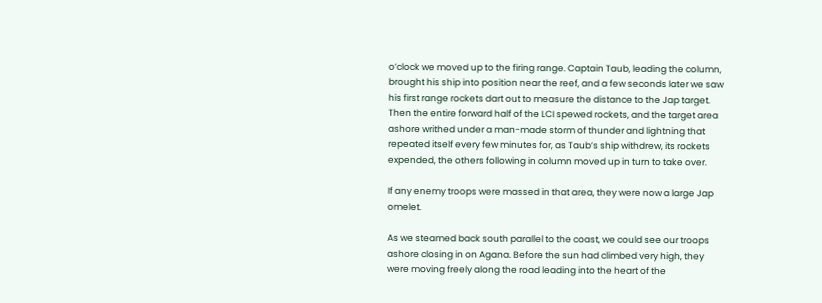o’clock we moved up to the firing range. Captain Taub, leading the column, brought his ship into position near the reef, and a few seconds later we saw his first range rockets dart out to measure the distance to the Jap target. Then the entire forward half of the LCI spewed rockets, and the target area ashore writhed under a man-made storm of thunder and lightning that repeated itself every few minutes for, as Taub’s ship withdrew, its rockets expended, the others following in column moved up in turn to take over.

If any enemy troops were massed in that area, they were now a large Jap omelet.

As we steamed back south parallel to the coast, we could see our troops ashore closing in on Agana. Before the sun had climbed very high, they were moving freely along the road leading into the heart of the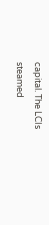capital. The LCIs steamed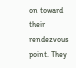on toward their rendezvous point. They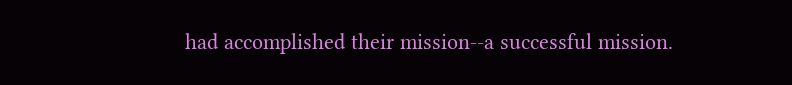had accomplished their mission--a successful mission.